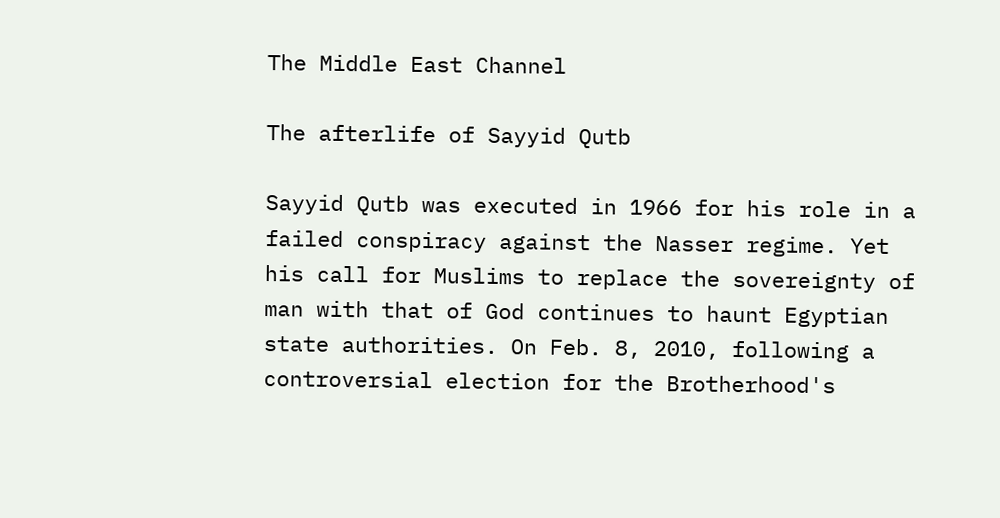The Middle East Channel

The afterlife of Sayyid Qutb

Sayyid Qutb was executed in 1966 for his role in a failed conspiracy against the Nasser regime. Yet his call for Muslims to replace the sovereignty of man with that of God continues to haunt Egyptian state authorities. On Feb. 8, 2010, following a controversial election for the Brotherhood's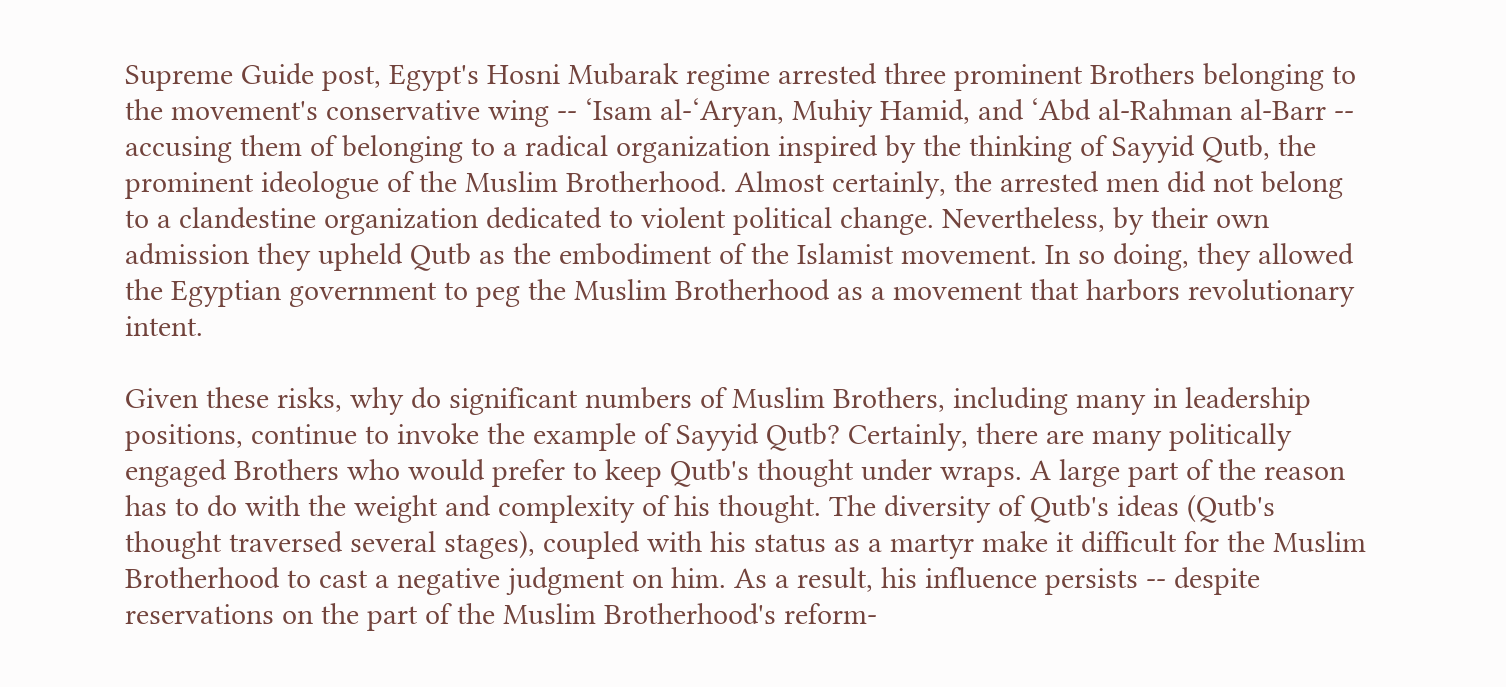Supreme Guide post, Egypt's Hosni Mubarak regime arrested three prominent Brothers belonging to the movement's conservative wing -- ‘Isam al-‘Aryan, Muhiy Hamid, and ‘Abd al-Rahman al-Barr -- accusing them of belonging to a radical organization inspired by the thinking of Sayyid Qutb, the prominent ideologue of the Muslim Brotherhood. Almost certainly, the arrested men did not belong to a clandestine organization dedicated to violent political change. Nevertheless, by their own admission they upheld Qutb as the embodiment of the Islamist movement. In so doing, they allowed the Egyptian government to peg the Muslim Brotherhood as a movement that harbors revolutionary intent.

Given these risks, why do significant numbers of Muslim Brothers, including many in leadership positions, continue to invoke the example of Sayyid Qutb? Certainly, there are many politically engaged Brothers who would prefer to keep Qutb's thought under wraps. A large part of the reason has to do with the weight and complexity of his thought. The diversity of Qutb's ideas (Qutb's thought traversed several stages), coupled with his status as a martyr make it difficult for the Muslim Brotherhood to cast a negative judgment on him. As a result, his influence persists -- despite reservations on the part of the Muslim Brotherhood's reform-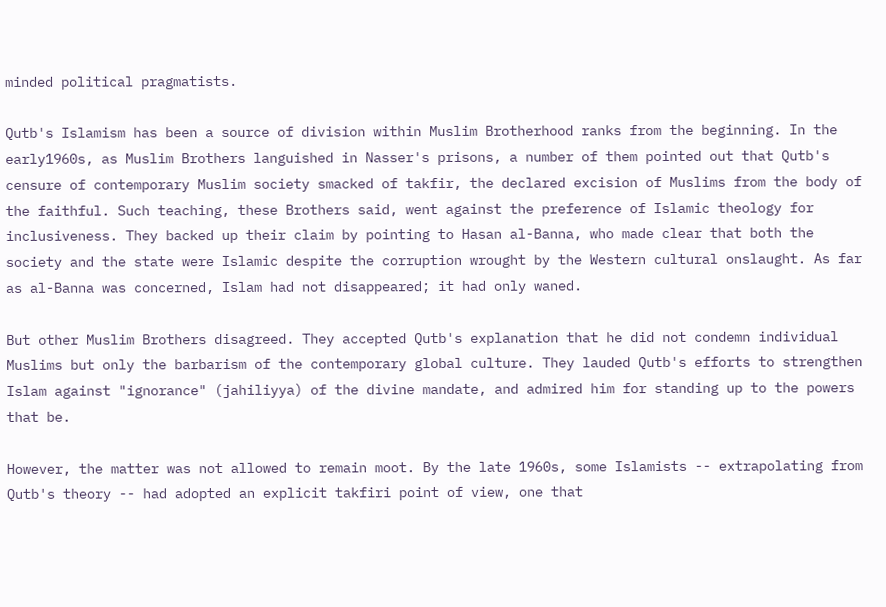minded political pragmatists.

Qutb's Islamism has been a source of division within Muslim Brotherhood ranks from the beginning. In the early1960s, as Muslim Brothers languished in Nasser's prisons, a number of them pointed out that Qutb's censure of contemporary Muslim society smacked of takfir, the declared excision of Muslims from the body of the faithful. Such teaching, these Brothers said, went against the preference of Islamic theology for inclusiveness. They backed up their claim by pointing to Hasan al-Banna, who made clear that both the society and the state were Islamic despite the corruption wrought by the Western cultural onslaught. As far as al-Banna was concerned, Islam had not disappeared; it had only waned.

But other Muslim Brothers disagreed. They accepted Qutb's explanation that he did not condemn individual Muslims but only the barbarism of the contemporary global culture. They lauded Qutb's efforts to strengthen Islam against "ignorance" (jahiliyya) of the divine mandate, and admired him for standing up to the powers that be.

However, the matter was not allowed to remain moot. By the late 1960s, some Islamists -- extrapolating from Qutb's theory -- had adopted an explicit takfiri point of view, one that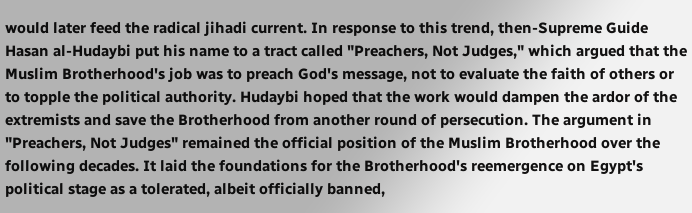would later feed the radical jihadi current. In response to this trend, then-Supreme Guide Hasan al-Hudaybi put his name to a tract called "Preachers, Not Judges," which argued that the Muslim Brotherhood's job was to preach God's message, not to evaluate the faith of others or to topple the political authority. Hudaybi hoped that the work would dampen the ardor of the extremists and save the Brotherhood from another round of persecution. The argument in "Preachers, Not Judges" remained the official position of the Muslim Brotherhood over the following decades. It laid the foundations for the Brotherhood's reemergence on Egypt's political stage as a tolerated, albeit officially banned,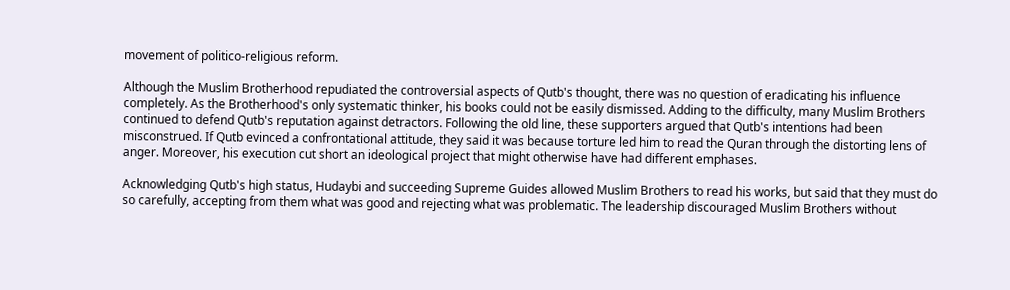movement of politico-religious reform.

Although the Muslim Brotherhood repudiated the controversial aspects of Qutb's thought, there was no question of eradicating his influence completely. As the Brotherhood's only systematic thinker, his books could not be easily dismissed. Adding to the difficulty, many Muslim Brothers continued to defend Qutb's reputation against detractors. Following the old line, these supporters argued that Qutb's intentions had been misconstrued. If Qutb evinced a confrontational attitude, they said it was because torture led him to read the Quran through the distorting lens of anger. Moreover, his execution cut short an ideological project that might otherwise have had different emphases.

Acknowledging Qutb's high status, Hudaybi and succeeding Supreme Guides allowed Muslim Brothers to read his works, but said that they must do so carefully, accepting from them what was good and rejecting what was problematic. The leadership discouraged Muslim Brothers without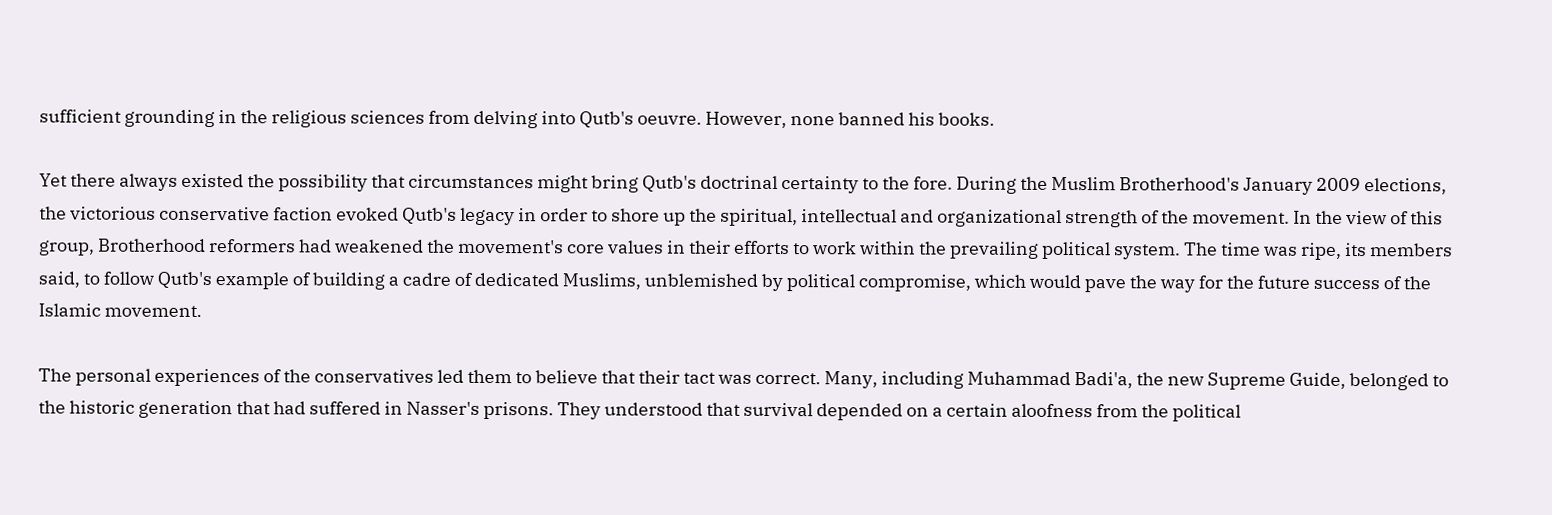sufficient grounding in the religious sciences from delving into Qutb's oeuvre. However, none banned his books.

Yet there always existed the possibility that circumstances might bring Qutb's doctrinal certainty to the fore. During the Muslim Brotherhood's January 2009 elections, the victorious conservative faction evoked Qutb's legacy in order to shore up the spiritual, intellectual and organizational strength of the movement. In the view of this group, Brotherhood reformers had weakened the movement's core values in their efforts to work within the prevailing political system. The time was ripe, its members said, to follow Qutb's example of building a cadre of dedicated Muslims, unblemished by political compromise, which would pave the way for the future success of the Islamic movement.

The personal experiences of the conservatives led them to believe that their tact was correct. Many, including Muhammad Badi'a, the new Supreme Guide, belonged to the historic generation that had suffered in Nasser's prisons. They understood that survival depended on a certain aloofness from the political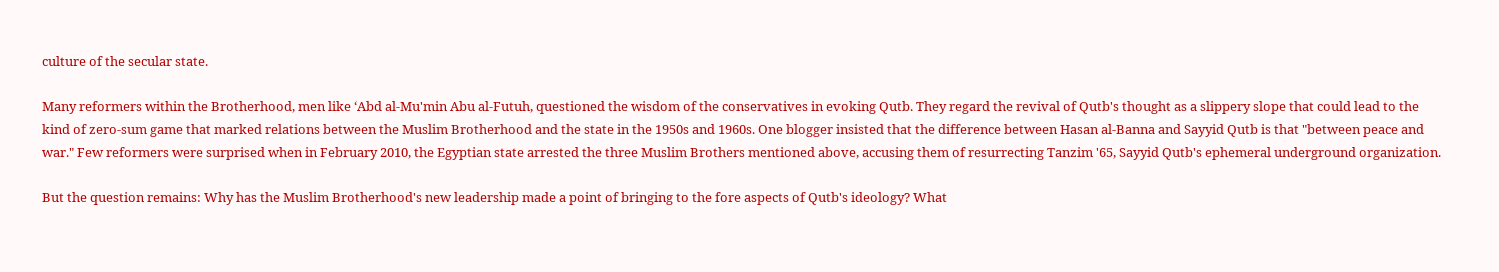culture of the secular state.

Many reformers within the Brotherhood, men like ‘Abd al-Mu'min Abu al-Futuh, questioned the wisdom of the conservatives in evoking Qutb. They regard the revival of Qutb's thought as a slippery slope that could lead to the kind of zero-sum game that marked relations between the Muslim Brotherhood and the state in the 1950s and 1960s. One blogger insisted that the difference between Hasan al-Banna and Sayyid Qutb is that "between peace and war." Few reformers were surprised when in February 2010, the Egyptian state arrested the three Muslim Brothers mentioned above, accusing them of resurrecting Tanzim '65, Sayyid Qutb's ephemeral underground organization.

But the question remains: Why has the Muslim Brotherhood's new leadership made a point of bringing to the fore aspects of Qutb's ideology? What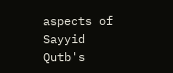aspects of Sayyid Qutb's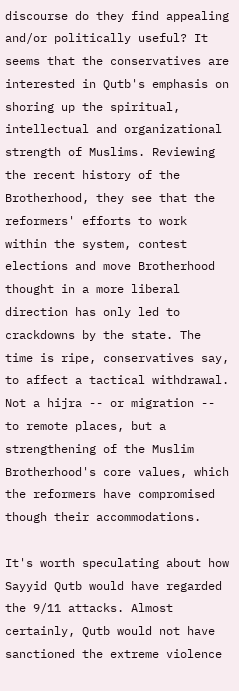discourse do they find appealing and/or politically useful? It seems that the conservatives are interested in Qutb's emphasis on shoring up the spiritual, intellectual and organizational strength of Muslims. Reviewing the recent history of the Brotherhood, they see that the reformers' efforts to work within the system, contest elections and move Brotherhood thought in a more liberal direction has only led to crackdowns by the state. The time is ripe, conservatives say, to affect a tactical withdrawal. Not a hijra -- or migration -- to remote places, but a strengthening of the Muslim Brotherhood's core values, which the reformers have compromised though their accommodations.

It's worth speculating about how Sayyid Qutb would have regarded the 9/11 attacks. Almost certainly, Qutb would not have sanctioned the extreme violence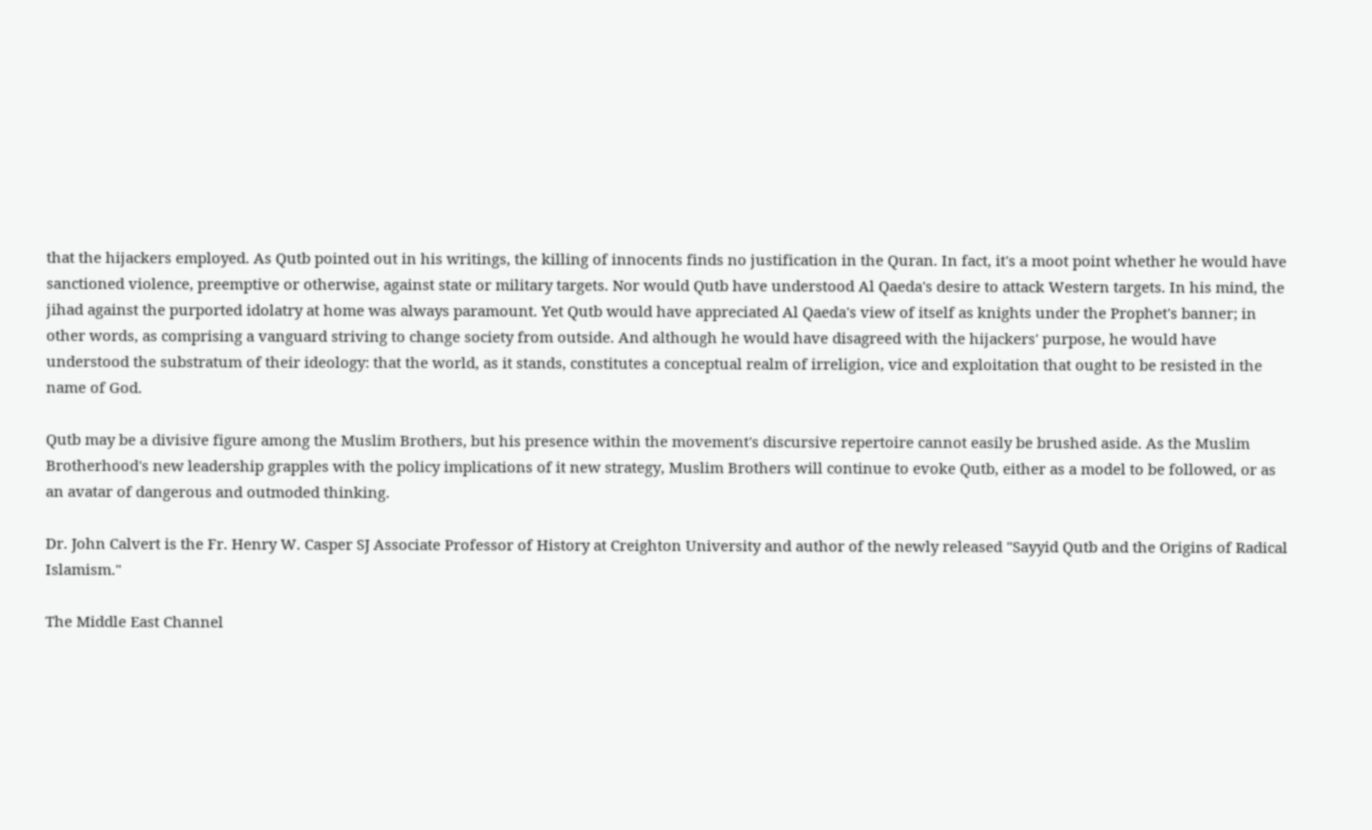that the hijackers employed. As Qutb pointed out in his writings, the killing of innocents finds no justification in the Quran. In fact, it's a moot point whether he would have sanctioned violence, preemptive or otherwise, against state or military targets. Nor would Qutb have understood Al Qaeda's desire to attack Western targets. In his mind, the jihad against the purported idolatry at home was always paramount. Yet Qutb would have appreciated Al Qaeda's view of itself as knights under the Prophet's banner; in other words, as comprising a vanguard striving to change society from outside. And although he would have disagreed with the hijackers' purpose, he would have understood the substratum of their ideology: that the world, as it stands, constitutes a conceptual realm of irreligion, vice and exploitation that ought to be resisted in the name of God.

Qutb may be a divisive figure among the Muslim Brothers, but his presence within the movement's discursive repertoire cannot easily be brushed aside. As the Muslim Brotherhood's new leadership grapples with the policy implications of it new strategy, Muslim Brothers will continue to evoke Qutb, either as a model to be followed, or as an avatar of dangerous and outmoded thinking.

Dr. John Calvert is the Fr. Henry W. Casper SJ Associate Professor of History at Creighton University and author of the newly released "Sayyid Qutb and the Origins of Radical Islamism."

The Middle East Channel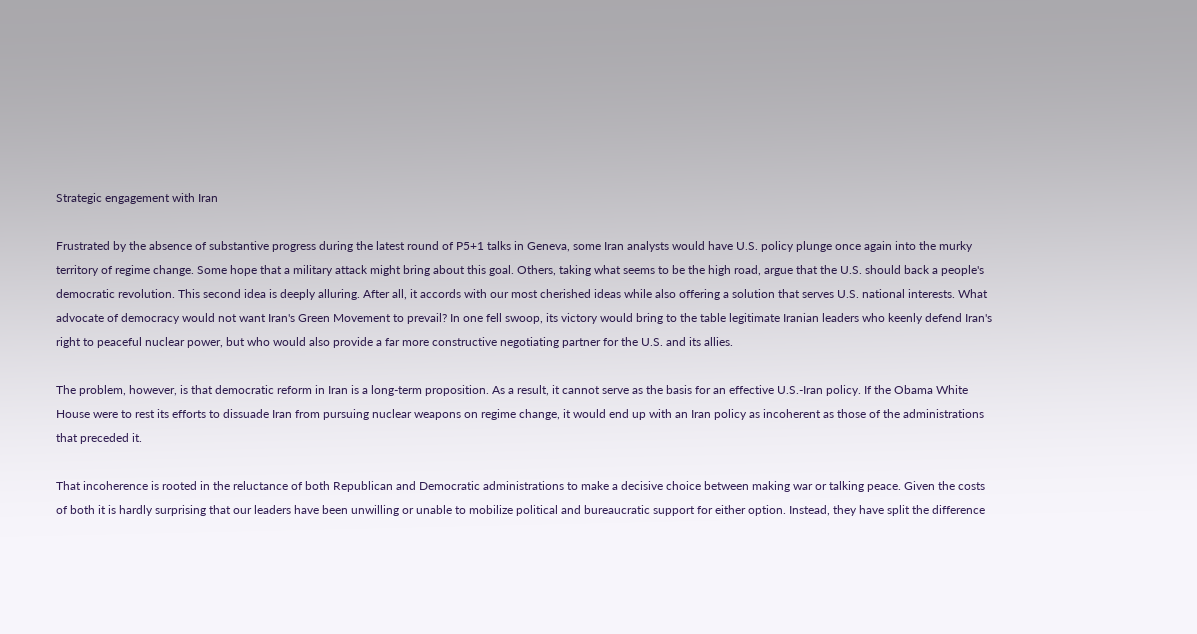Strategic engagement with Iran

Frustrated by the absence of substantive progress during the latest round of P5+1 talks in Geneva, some Iran analysts would have U.S. policy plunge once again into the murky territory of regime change. Some hope that a military attack might bring about this goal. Others, taking what seems to be the high road, argue that the U.S. should back a people's democratic revolution. This second idea is deeply alluring. After all, it accords with our most cherished ideas while also offering a solution that serves U.S. national interests. What advocate of democracy would not want Iran's Green Movement to prevail? In one fell swoop, its victory would bring to the table legitimate Iranian leaders who keenly defend Iran's right to peaceful nuclear power, but who would also provide a far more constructive negotiating partner for the U.S. and its allies.

The problem, however, is that democratic reform in Iran is a long-term proposition. As a result, it cannot serve as the basis for an effective U.S.-Iran policy. If the Obama White House were to rest its efforts to dissuade Iran from pursuing nuclear weapons on regime change, it would end up with an Iran policy as incoherent as those of the administrations that preceded it.

That incoherence is rooted in the reluctance of both Republican and Democratic administrations to make a decisive choice between making war or talking peace. Given the costs of both it is hardly surprising that our leaders have been unwilling or unable to mobilize political and bureaucratic support for either option. Instead, they have split the difference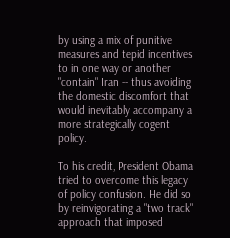by using a mix of punitive measures and tepid incentives to in one way or another "contain" Iran -- thus avoiding the domestic discomfort that would inevitably accompany a more strategically cogent policy.

To his credit, President Obama tried to overcome this legacy of policy confusion. He did so by reinvigorating a "two track" approach that imposed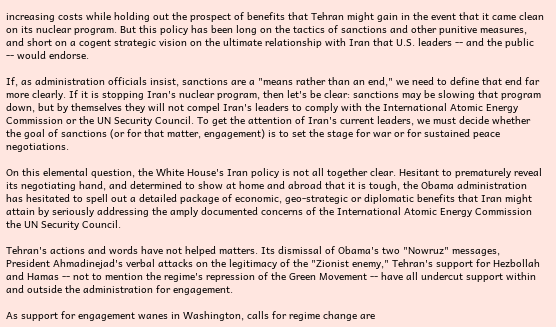increasing costs while holding out the prospect of benefits that Tehran might gain in the event that it came clean on its nuclear program. But this policy has been long on the tactics of sanctions and other punitive measures, and short on a cogent strategic vision on the ultimate relationship with Iran that U.S. leaders -- and the public -- would endorse.

If, as administration officials insist, sanctions are a "means rather than an end," we need to define that end far more clearly. If it is stopping Iran's nuclear program, then let's be clear: sanctions may be slowing that program down, but by themselves they will not compel Iran's leaders to comply with the International Atomic Energy Commission or the UN Security Council. To get the attention of Iran's current leaders, we must decide whether the goal of sanctions (or for that matter, engagement) is to set the stage for war or for sustained peace negotiations.

On this elemental question, the White House's Iran policy is not all together clear. Hesitant to prematurely reveal its negotiating hand, and determined to show at home and abroad that it is tough, the Obama administration has hesitated to spell out a detailed package of economic, geo-strategic or diplomatic benefits that Iran might attain by seriously addressing the amply documented concerns of the International Atomic Energy Commission the UN Security Council.

Tehran's actions and words have not helped matters. Its dismissal of Obama's two "Nowruz" messages, President Ahmadinejad's verbal attacks on the legitimacy of the "Zionist enemy," Tehran's support for Hezbollah and Hamas -- not to mention the regime's repression of the Green Movement -- have all undercut support within and outside the administration for engagement.

As support for engagement wanes in Washington, calls for regime change are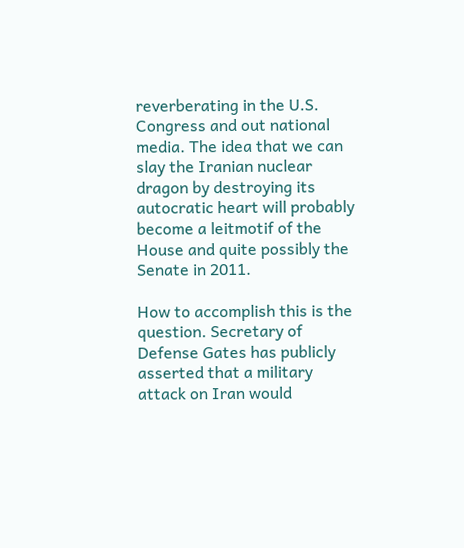reverberating in the U.S. Congress and out national media. The idea that we can slay the Iranian nuclear dragon by destroying its autocratic heart will probably become a leitmotif of the House and quite possibly the Senate in 2011.

How to accomplish this is the question. Secretary of Defense Gates has publicly asserted that a military attack on Iran would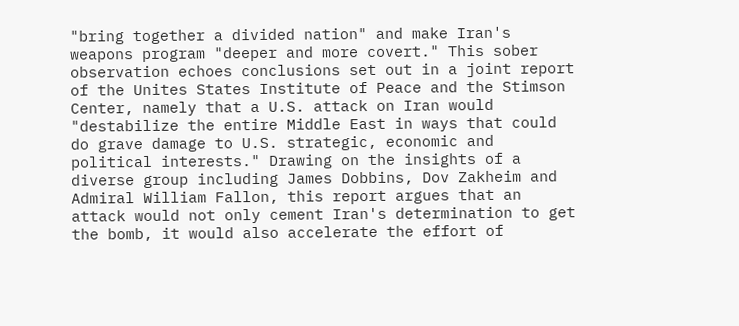"bring together a divided nation" and make Iran's weapons program "deeper and more covert." This sober observation echoes conclusions set out in a joint report of the Unites States Institute of Peace and the Stimson Center, namely that a U.S. attack on Iran would "destabilize the entire Middle East in ways that could do grave damage to U.S. strategic, economic and political interests." Drawing on the insights of a diverse group including James Dobbins, Dov Zakheim and Admiral William Fallon, this report argues that an attack would not only cement Iran's determination to get the bomb, it would also accelerate the effort of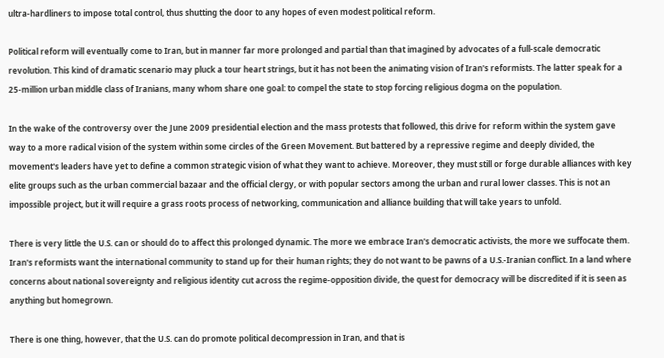ultra-hardliners to impose total control, thus shutting the door to any hopes of even modest political reform.

Political reform will eventually come to Iran, but in manner far more prolonged and partial than that imagined by advocates of a full-scale democratic revolution. This kind of dramatic scenario may pluck a tour heart strings, but it has not been the animating vision of Iran's reformists. The latter speak for a 25-million urban middle class of Iranians, many whom share one goal: to compel the state to stop forcing religious dogma on the population.

In the wake of the controversy over the June 2009 presidential election and the mass protests that followed, this drive for reform within the system gave way to a more radical vision of the system within some circles of the Green Movement. But battered by a repressive regime and deeply divided, the movement's leaders have yet to define a common strategic vision of what they want to achieve. Moreover, they must still or forge durable alliances with key elite groups such as the urban commercial bazaar and the official clergy, or with popular sectors among the urban and rural lower classes. This is not an impossible project, but it will require a grass roots process of networking, communication and alliance building that will take years to unfold.

There is very little the U.S. can or should do to affect this prolonged dynamic. The more we embrace Iran's democratic activists, the more we suffocate them. Iran's reformists want the international community to stand up for their human rights; they do not want to be pawns of a U.S.-Iranian conflict. In a land where concerns about national sovereignty and religious identity cut across the regime-opposition divide, the quest for democracy will be discredited if it is seen as anything but homegrown.

There is one thing, however, that the U.S. can do promote political decompression in Iran, and that is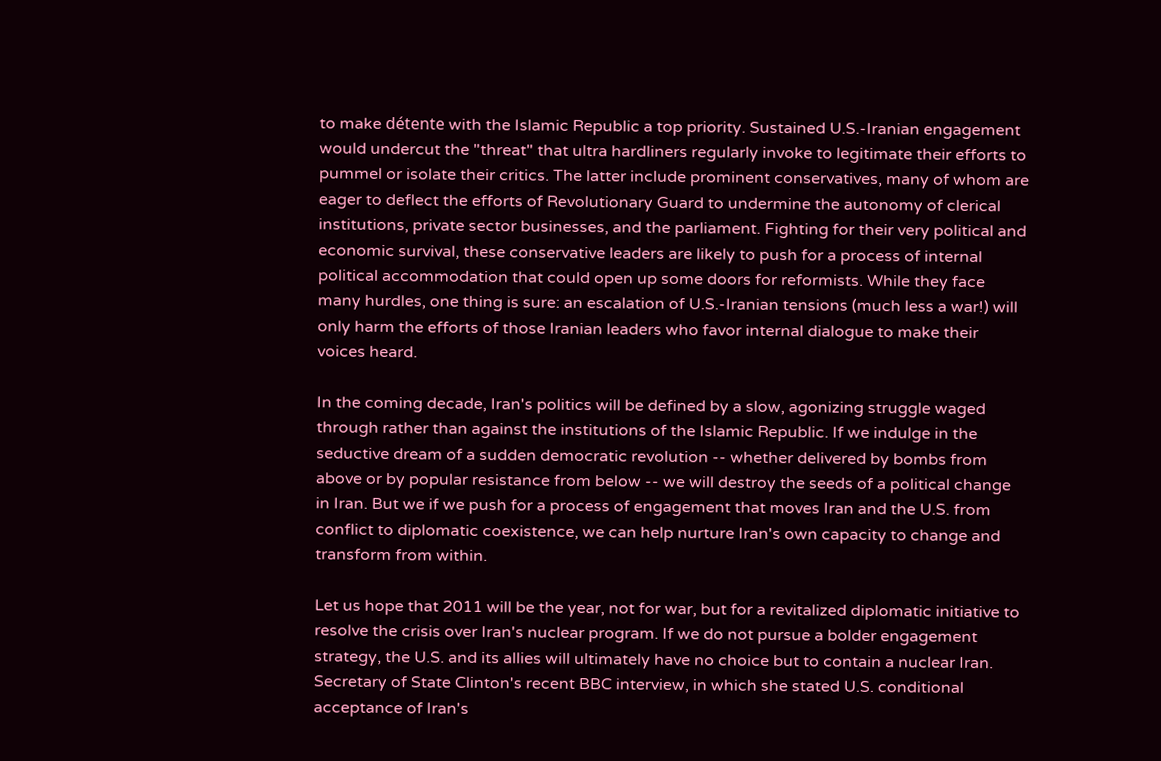to make détente with the Islamic Republic a top priority. Sustained U.S.-Iranian engagement would undercut the "threat" that ultra hardliners regularly invoke to legitimate their efforts to pummel or isolate their critics. The latter include prominent conservatives, many of whom are eager to deflect the efforts of Revolutionary Guard to undermine the autonomy of clerical institutions, private sector businesses, and the parliament. Fighting for their very political and economic survival, these conservative leaders are likely to push for a process of internal political accommodation that could open up some doors for reformists. While they face many hurdles, one thing is sure: an escalation of U.S.-Iranian tensions (much less a war!) will only harm the efforts of those Iranian leaders who favor internal dialogue to make their voices heard.

In the coming decade, Iran's politics will be defined by a slow, agonizing struggle waged through rather than against the institutions of the Islamic Republic. If we indulge in the seductive dream of a sudden democratic revolution -- whether delivered by bombs from above or by popular resistance from below -- we will destroy the seeds of a political change in Iran. But we if we push for a process of engagement that moves Iran and the U.S. from conflict to diplomatic coexistence, we can help nurture Iran's own capacity to change and transform from within.

Let us hope that 2011 will be the year, not for war, but for a revitalized diplomatic initiative to resolve the crisis over Iran's nuclear program. If we do not pursue a bolder engagement strategy, the U.S. and its allies will ultimately have no choice but to contain a nuclear Iran. Secretary of State Clinton's recent BBC interview, in which she stated U.S. conditional acceptance of Iran's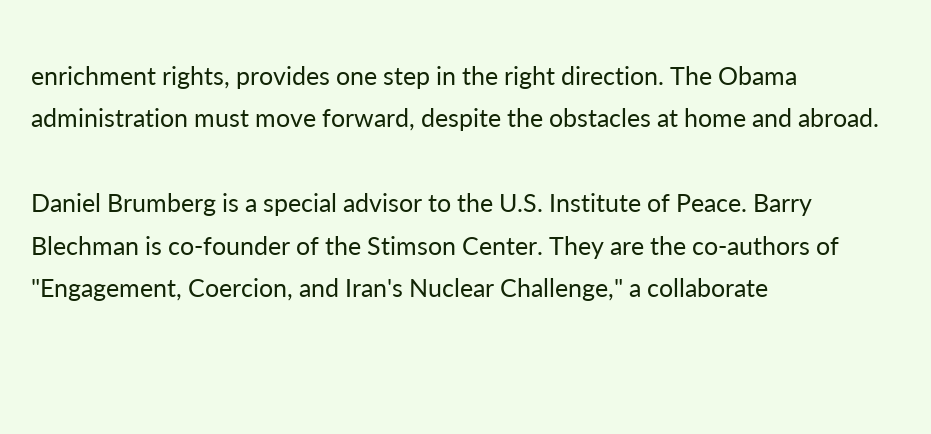enrichment rights, provides one step in the right direction. The Obama administration must move forward, despite the obstacles at home and abroad.

Daniel Brumberg is a special advisor to the U.S. Institute of Peace. Barry Blechman is co-founder of the Stimson Center. They are the co-authors of "Engagement, Coercion, and Iran's Nuclear Challenge," a collaborate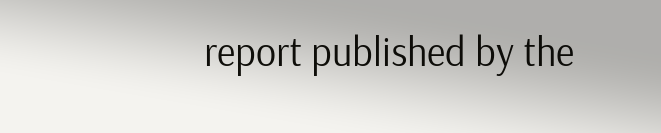report published by the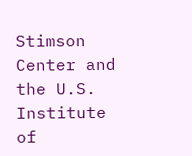Stimson Center and the U.S. Institute of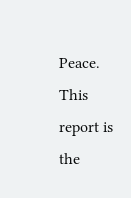Peace. This report is the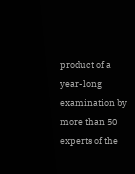product of a year-long examination by more than 50 experts of the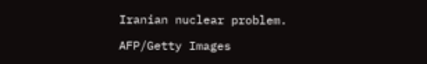Iranian nuclear problem.

AFP/Getty Images